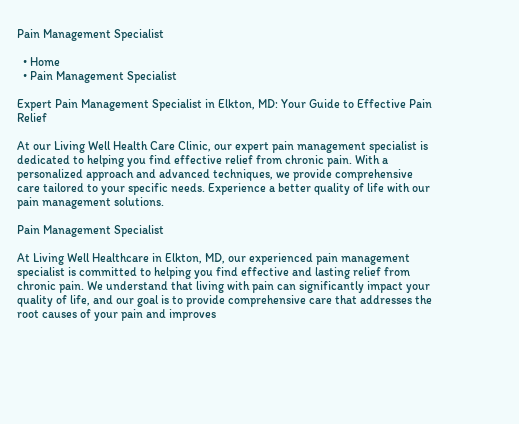Pain Management Specialist

  • Home
  • Pain Management Specialist

Expert Pain Management Specialist in Elkton, MD: Your Guide to Effective Pain Relief

At our Living Well Health Care Clinic, our expert pain management specialist is dedicated to helping you find effective relief from chronic pain. With a personalized approach and advanced techniques, we provide comprehensive care tailored to your specific needs. Experience a better quality of life with our pain management solutions.

Pain Management Specialist

At Living Well Healthcare in Elkton, MD, our experienced pain management specialist is committed to helping you find effective and lasting relief from chronic pain. We understand that living with pain can significantly impact your quality of life, and our goal is to provide comprehensive care that addresses the root causes of your pain and improves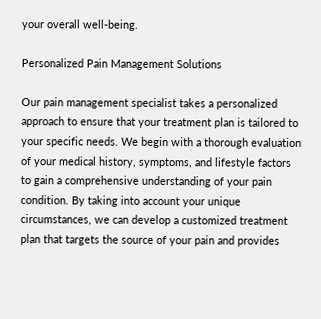your overall well-being.

Personalized Pain Management Solutions

Our pain management specialist takes a personalized approach to ensure that your treatment plan is tailored to your specific needs. We begin with a thorough evaluation of your medical history, symptoms, and lifestyle factors to gain a comprehensive understanding of your pain condition. By taking into account your unique circumstances, we can develop a customized treatment plan that targets the source of your pain and provides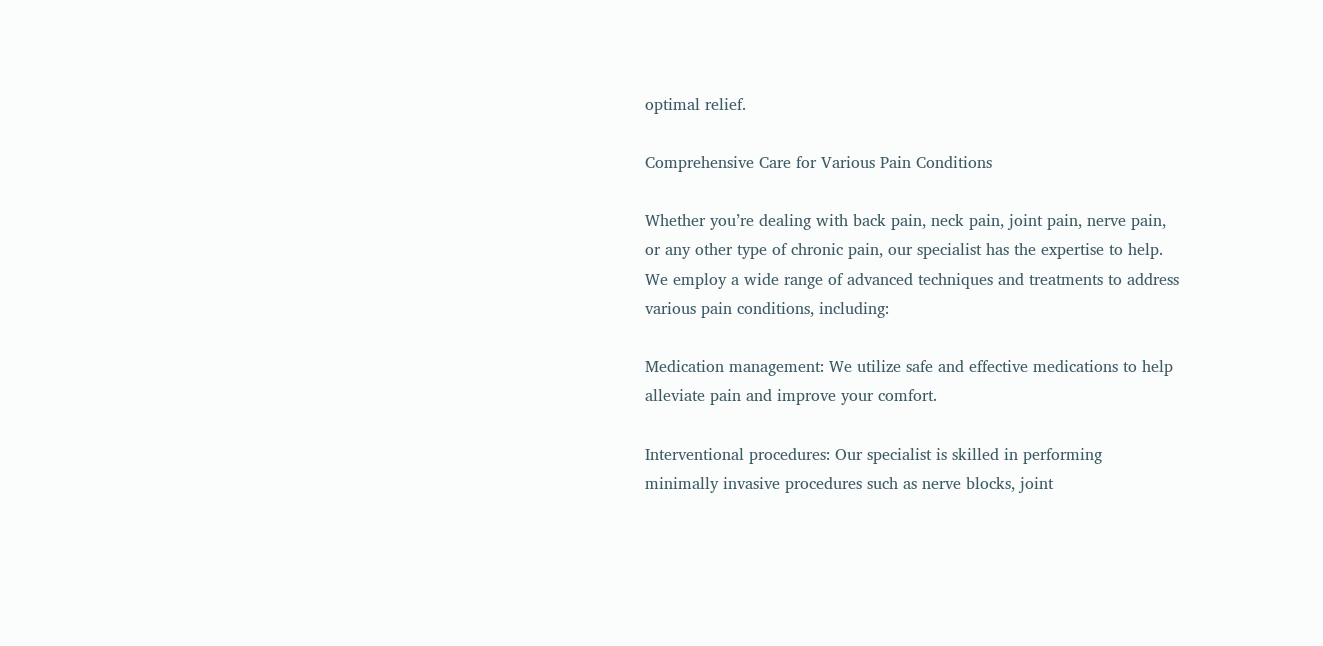optimal relief.

Comprehensive Care for Various Pain Conditions

Whether you’re dealing with back pain, neck pain, joint pain, nerve pain, or any other type of chronic pain, our specialist has the expertise to help. We employ a wide range of advanced techniques and treatments to address various pain conditions, including:

Medication management: We utilize safe and effective medications to help alleviate pain and improve your comfort.

Interventional procedures: Our specialist is skilled in performing minimally invasive procedures such as nerve blocks, joint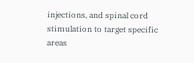injections, and spinal cord stimulation to target specific areas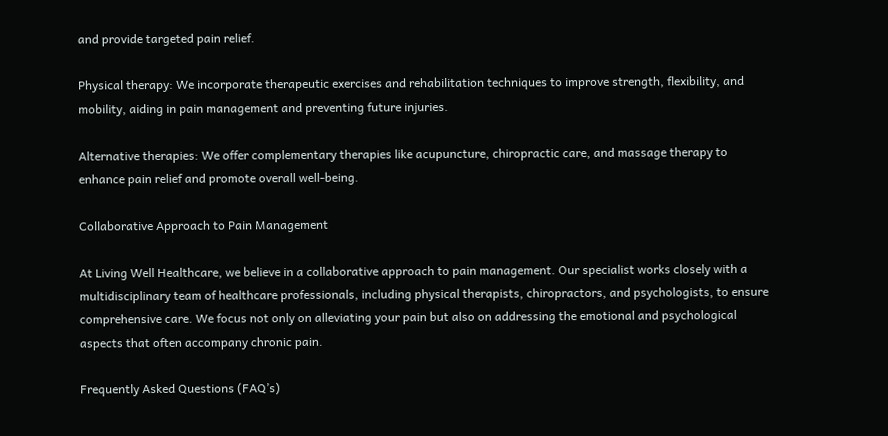and provide targeted pain relief.

Physical therapy: We incorporate therapeutic exercises and rehabilitation techniques to improve strength, flexibility, and mobility, aiding in pain management and preventing future injuries.

Alternative therapies: We offer complementary therapies like acupuncture, chiropractic care, and massage therapy to enhance pain relief and promote overall well-being.

Collaborative Approach to Pain Management

At Living Well Healthcare, we believe in a collaborative approach to pain management. Our specialist works closely with a multidisciplinary team of healthcare professionals, including physical therapists, chiropractors, and psychologists, to ensure comprehensive care. We focus not only on alleviating your pain but also on addressing the emotional and psychological aspects that often accompany chronic pain.

Frequently Asked Questions (FAQ’s)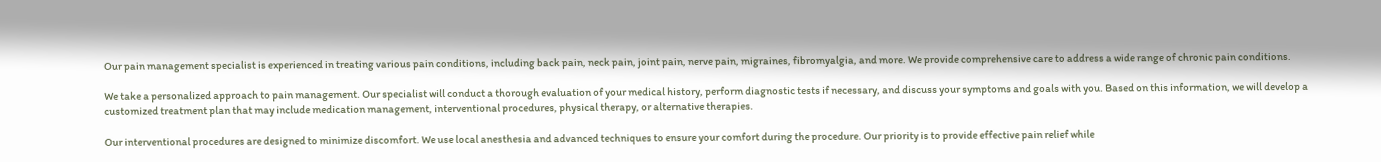Our pain management specialist is experienced in treating various pain conditions, including back pain, neck pain, joint pain, nerve pain, migraines, fibromyalgia, and more. We provide comprehensive care to address a wide range of chronic pain conditions.

We take a personalized approach to pain management. Our specialist will conduct a thorough evaluation of your medical history, perform diagnostic tests if necessary, and discuss your symptoms and goals with you. Based on this information, we will develop a customized treatment plan that may include medication management, interventional procedures, physical therapy, or alternative therapies.

Our interventional procedures are designed to minimize discomfort. We use local anesthesia and advanced techniques to ensure your comfort during the procedure. Our priority is to provide effective pain relief while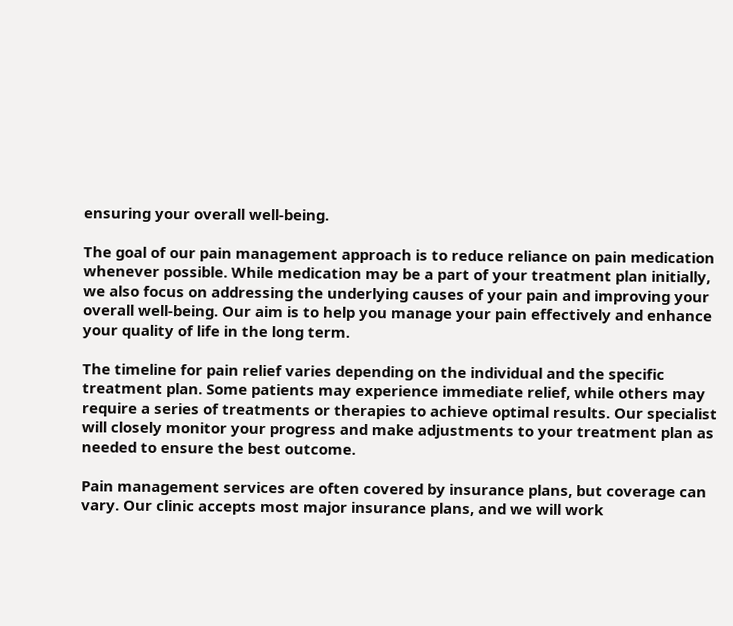ensuring your overall well-being.

The goal of our pain management approach is to reduce reliance on pain medication whenever possible. While medication may be a part of your treatment plan initially, we also focus on addressing the underlying causes of your pain and improving your overall well-being. Our aim is to help you manage your pain effectively and enhance your quality of life in the long term.

The timeline for pain relief varies depending on the individual and the specific treatment plan. Some patients may experience immediate relief, while others may require a series of treatments or therapies to achieve optimal results. Our specialist will closely monitor your progress and make adjustments to your treatment plan as needed to ensure the best outcome.

Pain management services are often covered by insurance plans, but coverage can vary. Our clinic accepts most major insurance plans, and we will work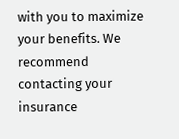with you to maximize your benefits. We recommend contacting your insurance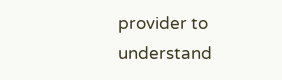provider to understand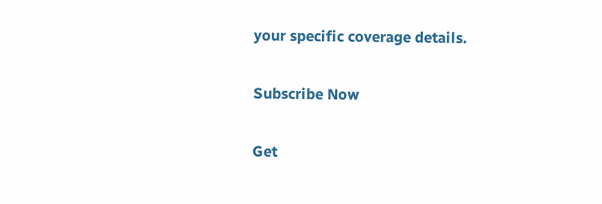your specific coverage details.

Subscribe Now

Get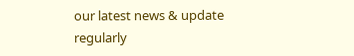our latest news & update regularly